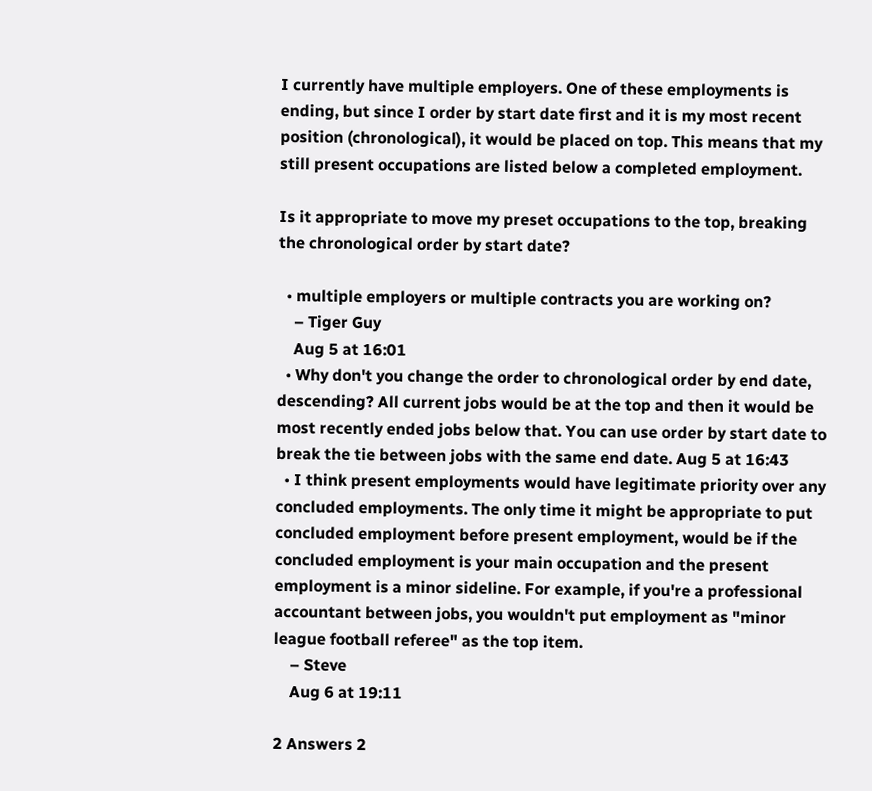I currently have multiple employers. One of these employments is ending, but since I order by start date first and it is my most recent position (chronological), it would be placed on top. This means that my still present occupations are listed below a completed employment.

Is it appropriate to move my preset occupations to the top, breaking the chronological order by start date?

  • multiple employers or multiple contracts you are working on?
    – Tiger Guy
    Aug 5 at 16:01
  • Why don't you change the order to chronological order by end date, descending? All current jobs would be at the top and then it would be most recently ended jobs below that. You can use order by start date to break the tie between jobs with the same end date. Aug 5 at 16:43
  • I think present employments would have legitimate priority over any concluded employments. The only time it might be appropriate to put concluded employment before present employment, would be if the concluded employment is your main occupation and the present employment is a minor sideline. For example, if you're a professional accountant between jobs, you wouldn't put employment as "minor league football referee" as the top item.
    – Steve
    Aug 6 at 19:11

2 Answers 2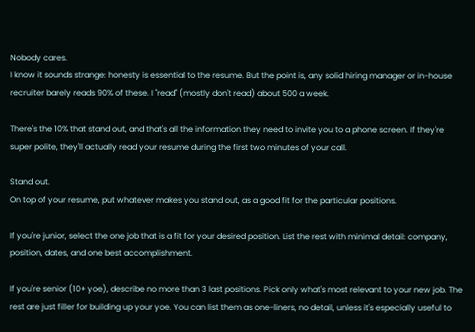Nobody cares.
I know it sounds strange: honesty is essential to the resume. But the point is, any solid hiring manager or in-house recruiter barely reads 90% of these. I "read" (mostly don't read) about 500 a week.

There's the 10% that stand out, and that's all the information they need to invite you to a phone screen. If they're super polite, they'll actually read your resume during the first two minutes of your call.

Stand out.
On top of your resume, put whatever makes you stand out, as a good fit for the particular positions.

If you're junior, select the one job that is a fit for your desired position. List the rest with minimal detail: company, position, dates, and one best accomplishment.

If you're senior (10+ yoe), describe no more than 3 last positions. Pick only what's most relevant to your new job. The rest are just filler for building up your yoe. You can list them as one-liners, no detail, unless it's especially useful to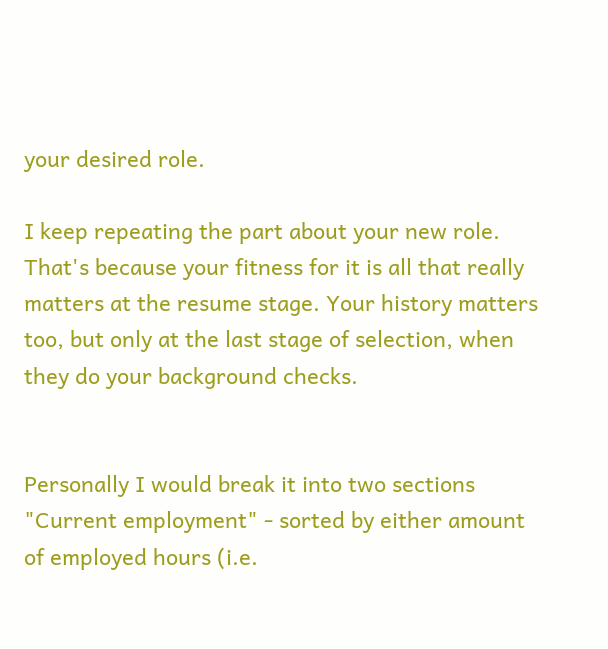your desired role.

I keep repeating the part about your new role. That's because your fitness for it is all that really matters at the resume stage. Your history matters too, but only at the last stage of selection, when they do your background checks.


Personally I would break it into two sections "Current employment" - sorted by either amount of employed hours (i.e.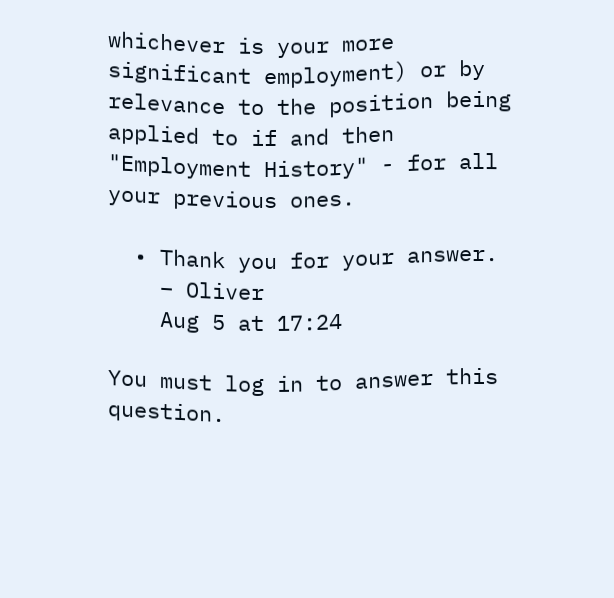whichever is your more significant employment) or by relevance to the position being applied to if and then "Employment History" - for all your previous ones.

  • Thank you for your answer.
    – Oliver
    Aug 5 at 17:24

You must log in to answer this question.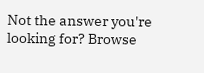Not the answer you're looking for? Browse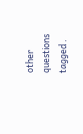other questions tagged .